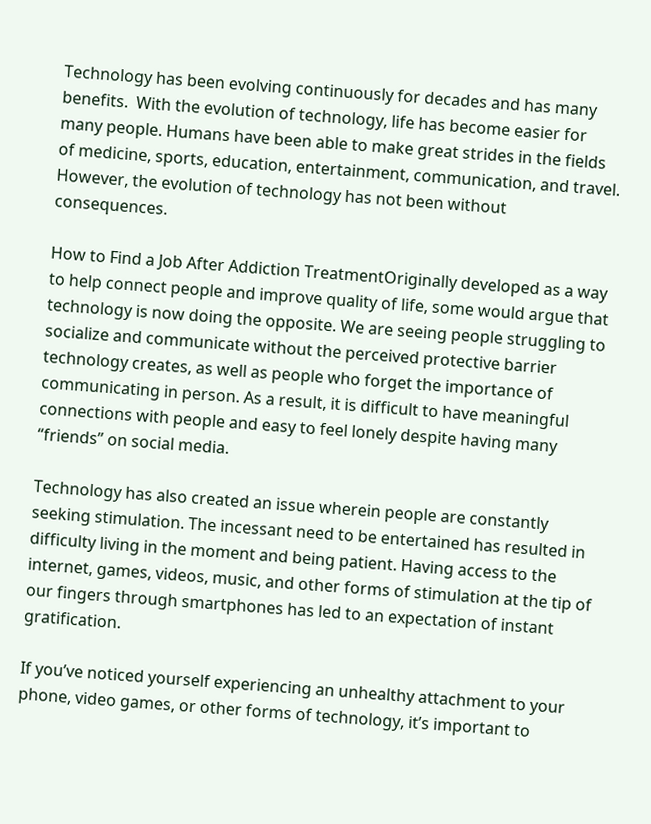Technology has been evolving continuously for decades and has many benefits.  With the evolution of technology, life has become easier for many people. Humans have been able to make great strides in the fields of medicine, sports, education, entertainment, communication, and travel. However, the evolution of technology has not been without consequences.

How to Find a Job After Addiction TreatmentOriginally developed as a way to help connect people and improve quality of life, some would argue that technology is now doing the opposite. We are seeing people struggling to socialize and communicate without the perceived protective barrier technology creates, as well as people who forget the importance of communicating in person. As a result, it is difficult to have meaningful connections with people and easy to feel lonely despite having many “friends” on social media.

Technology has also created an issue wherein people are constantly seeking stimulation. The incessant need to be entertained has resulted in difficulty living in the moment and being patient. Having access to the internet, games, videos, music, and other forms of stimulation at the tip of our fingers through smartphones has led to an expectation of instant gratification.

If you’ve noticed yourself experiencing an unhealthy attachment to your phone, video games, or other forms of technology, it’s important to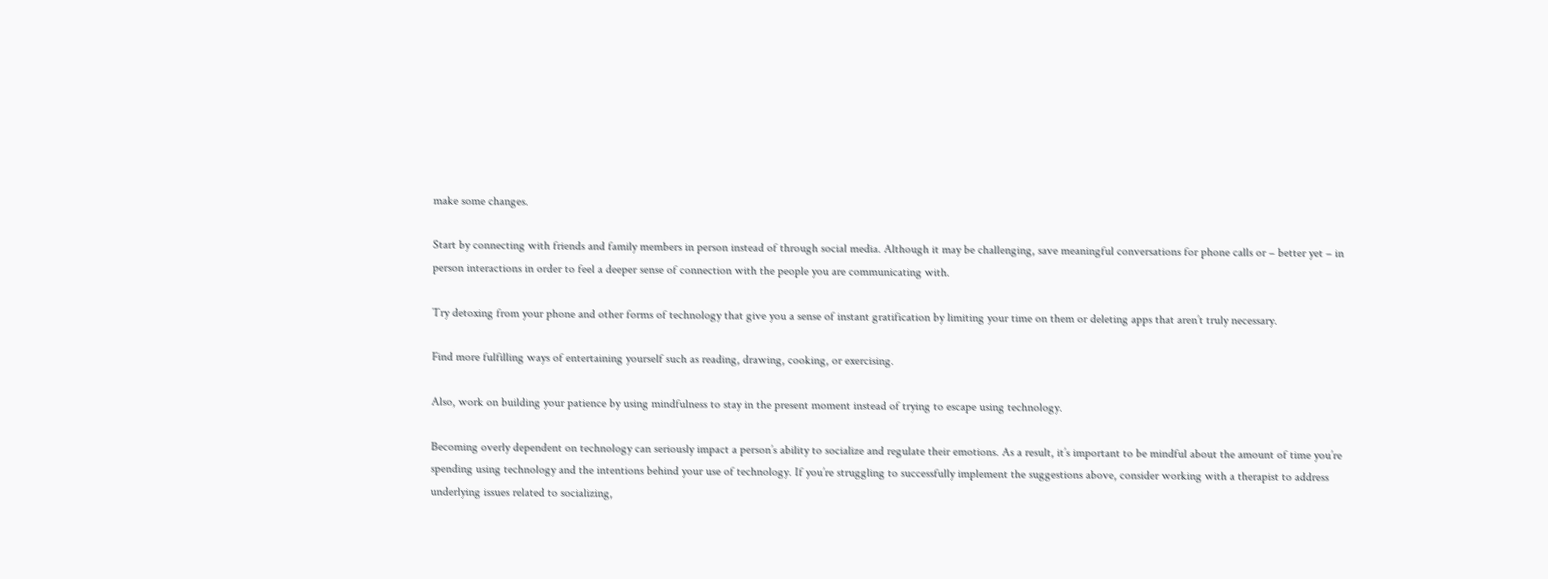make some changes.

Start by connecting with friends and family members in person instead of through social media. Although it may be challenging, save meaningful conversations for phone calls or – better yet – in person interactions in order to feel a deeper sense of connection with the people you are communicating with.

Try detoxing from your phone and other forms of technology that give you a sense of instant gratification by limiting your time on them or deleting apps that aren’t truly necessary.

Find more fulfilling ways of entertaining yourself such as reading, drawing, cooking, or exercising.

Also, work on building your patience by using mindfulness to stay in the present moment instead of trying to escape using technology.

Becoming overly dependent on technology can seriously impact a person’s ability to socialize and regulate their emotions. As a result, it’s important to be mindful about the amount of time you’re spending using technology and the intentions behind your use of technology. If you’re struggling to successfully implement the suggestions above, consider working with a therapist to address underlying issues related to socializing,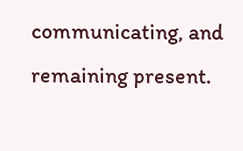communicating, and remaining present.